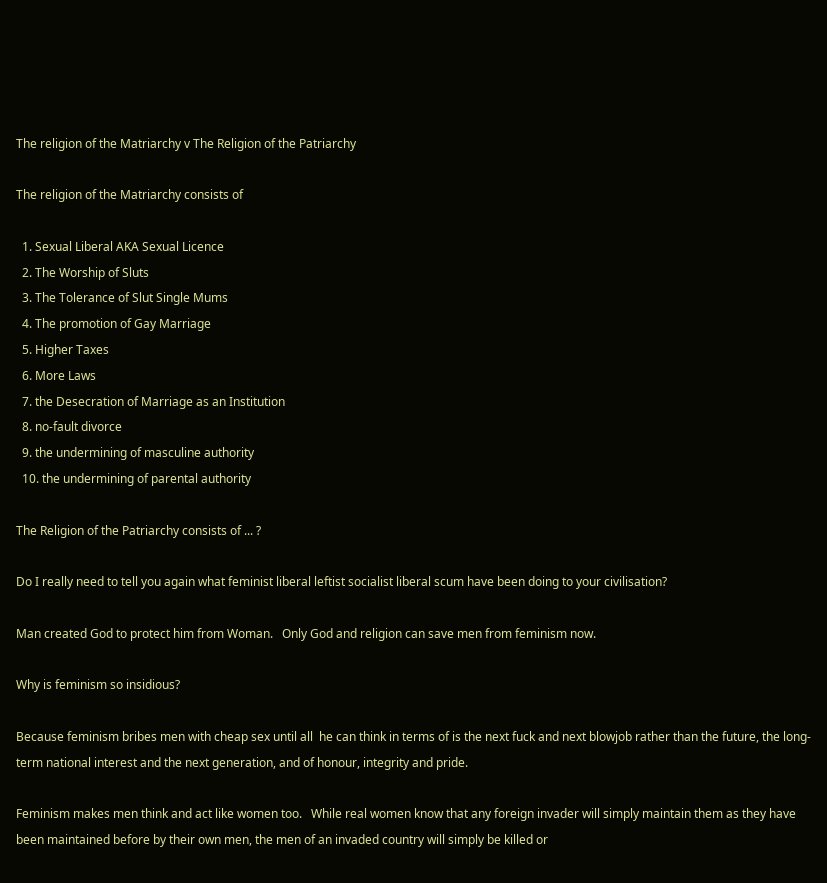The religion of the Matriarchy v The Religion of the Patriarchy

The religion of the Matriarchy consists of

  1. Sexual Liberal AKA Sexual Licence
  2. The Worship of Sluts
  3. The Tolerance of Slut Single Mums
  4. The promotion of Gay Marriage
  5. Higher Taxes
  6. More Laws
  7. the Desecration of Marriage as an Institution
  8. no-fault divorce
  9. the undermining of masculine authority
  10. the undermining of parental authority

The Religion of the Patriarchy consists of ... ?

Do I really need to tell you again what feminist liberal leftist socialist liberal scum have been doing to your civilisation?

Man created God to protect him from Woman.   Only God and religion can save men from feminism now.

Why is feminism so insidious?

Because feminism bribes men with cheap sex until all  he can think in terms of is the next fuck and next blowjob rather than the future, the long-term national interest and the next generation, and of honour, integrity and pride.

Feminism makes men think and act like women too.   While real women know that any foreign invader will simply maintain them as they have been maintained before by their own men, the men of an invaded country will simply be killed or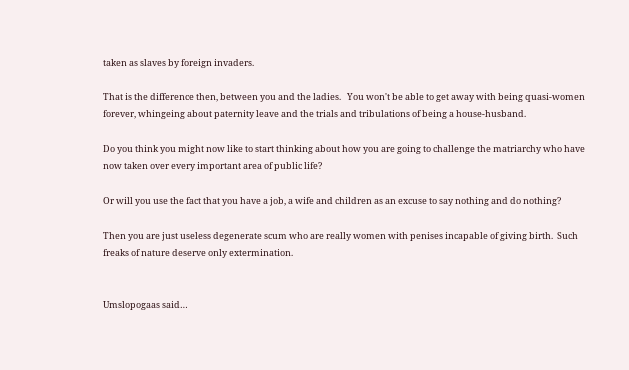taken as slaves by foreign invaders.

That is the difference then, between you and the ladies.   You won't be able to get away with being quasi-women forever, whingeing about paternity leave and the trials and tribulations of being a house-husband.

Do you think you might now like to start thinking about how you are going to challenge the matriarchy who have now taken over every important area of public life?

Or will you use the fact that you have a job, a wife and children as an excuse to say nothing and do nothing?

Then you are just useless degenerate scum who are really women with penises incapable of giving birth.  Such freaks of nature deserve only extermination.


Umslopogaas said…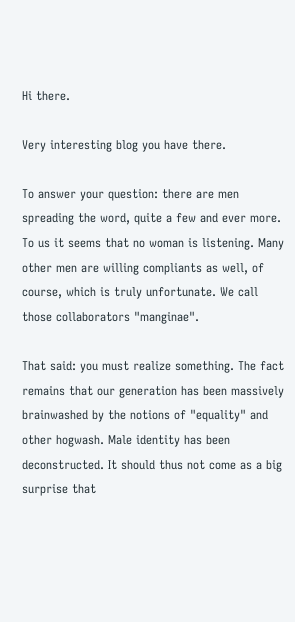Hi there.

Very interesting blog you have there.

To answer your question: there are men spreading the word, quite a few and ever more. To us it seems that no woman is listening. Many other men are willing compliants as well, of course, which is truly unfortunate. We call those collaborators "manginae".

That said: you must realize something. The fact remains that our generation has been massively brainwashed by the notions of "equality" and other hogwash. Male identity has been deconstructed. It should thus not come as a big surprise that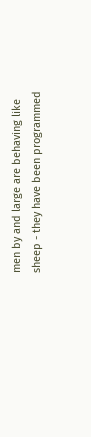men by and large are behaving like sheep - they have been programmed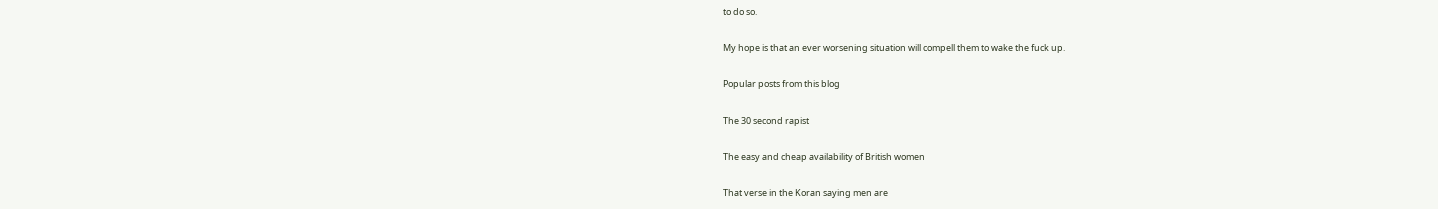to do so.

My hope is that an ever worsening situation will compell them to wake the fuck up.

Popular posts from this blog

The 30 second rapist

The easy and cheap availability of British women

That verse in the Koran saying men are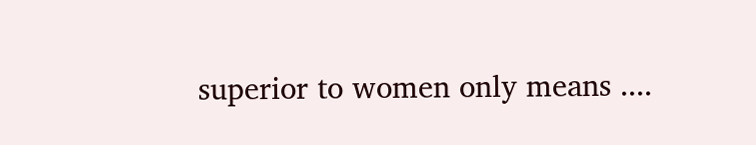superior to women only means ....